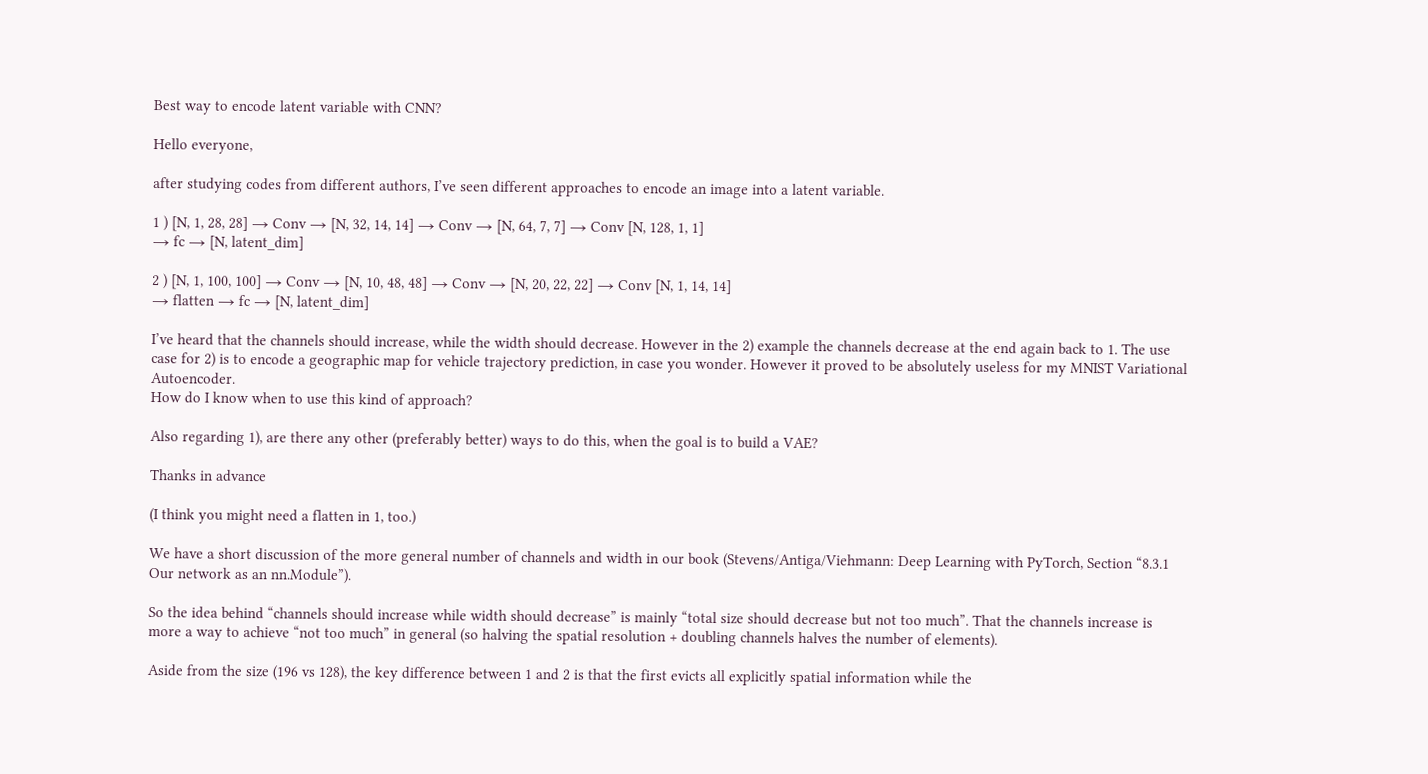Best way to encode latent variable with CNN?

Hello everyone,

after studying codes from different authors, I’ve seen different approaches to encode an image into a latent variable.

1 ) [N, 1, 28, 28] → Conv → [N, 32, 14, 14] → Conv → [N, 64, 7, 7] → Conv [N, 128, 1, 1]
→ fc → [N, latent_dim]

2 ) [N, 1, 100, 100] → Conv → [N, 10, 48, 48] → Conv → [N, 20, 22, 22] → Conv [N, 1, 14, 14]
→ flatten → fc → [N, latent_dim]

I’ve heard that the channels should increase, while the width should decrease. However in the 2) example the channels decrease at the end again back to 1. The use case for 2) is to encode a geographic map for vehicle trajectory prediction, in case you wonder. However it proved to be absolutely useless for my MNIST Variational Autoencoder.
How do I know when to use this kind of approach?

Also regarding 1), are there any other (preferably better) ways to do this, when the goal is to build a VAE?

Thanks in advance

(I think you might need a flatten in 1, too.)

We have a short discussion of the more general number of channels and width in our book (Stevens/Antiga/Viehmann: Deep Learning with PyTorch, Section “8.3.1 Our network as an nn.Module”).

So the idea behind “channels should increase while width should decrease” is mainly “total size should decrease but not too much”. That the channels increase is more a way to achieve “not too much” in general (so halving the spatial resolution + doubling channels halves the number of elements).

Aside from the size (196 vs 128), the key difference between 1 and 2 is that the first evicts all explicitly spatial information while the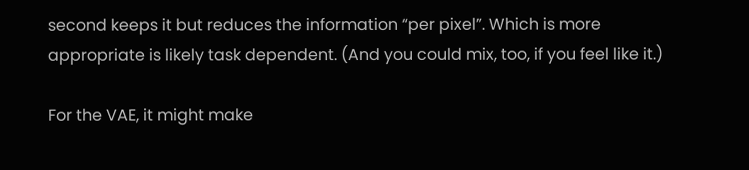second keeps it but reduces the information “per pixel”. Which is more appropriate is likely task dependent. (And you could mix, too, if you feel like it.)

For the VAE, it might make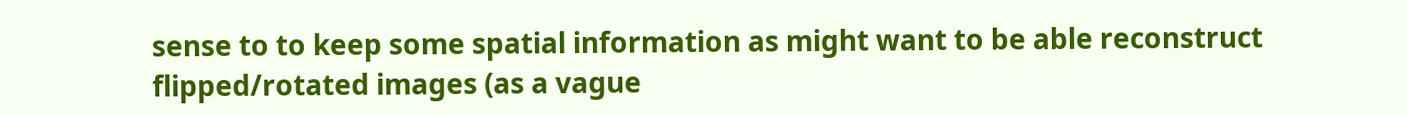sense to to keep some spatial information as might want to be able reconstruct flipped/rotated images (as a vague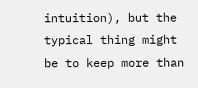intuition), but the typical thing might be to keep more than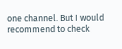one channel. But I would recommend to check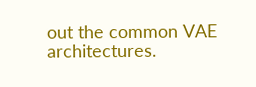out the common VAE architectures.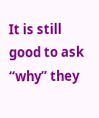It is still good to ask “why” they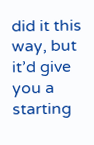did it this way, but it’d give you a starting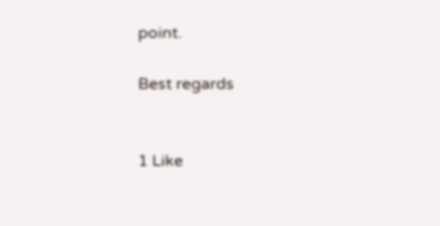point.

Best regards


1 Like